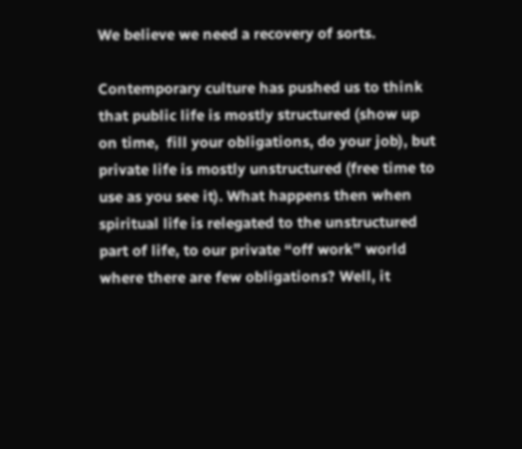We believe we need a recovery of sorts.

Contemporary culture has pushed us to think that public life is mostly structured (show up on time,  fill your obligations, do your job), but private life is mostly unstructured (free time to use as you see it). What happens then when spiritual life is relegated to the unstructured part of life, to our private “off work” world where there are few obligations? Well, it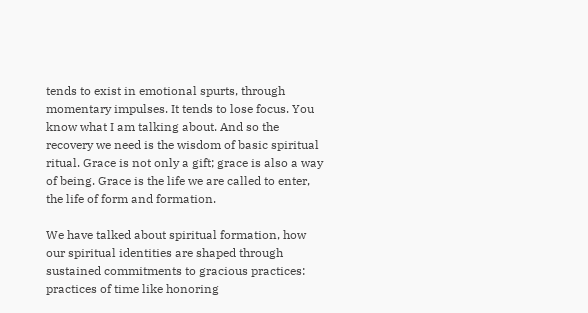tends to exist in emotional spurts, through momentary impulses. It tends to lose focus. You know what I am talking about. And so the recovery we need is the wisdom of basic spiritual ritual. Grace is not only a gift; grace is also a way of being. Grace is the life we are called to enter, the life of form and formation.

We have talked about spiritual formation, how our spiritual identities are shaped through sustained commitments to gracious practices: practices of time like honoring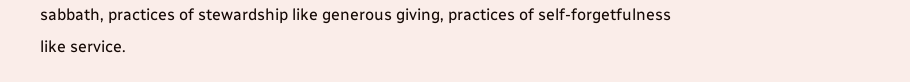sabbath, practices of stewardship like generous giving, practices of self-forgetfulness like service.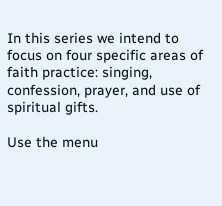In this series we intend to focus on four specific areas of faith practice: singing, confession, prayer, and use of spiritual gifts.

Use the menu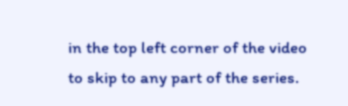in the top left corner of the video to skip to any part of the series.